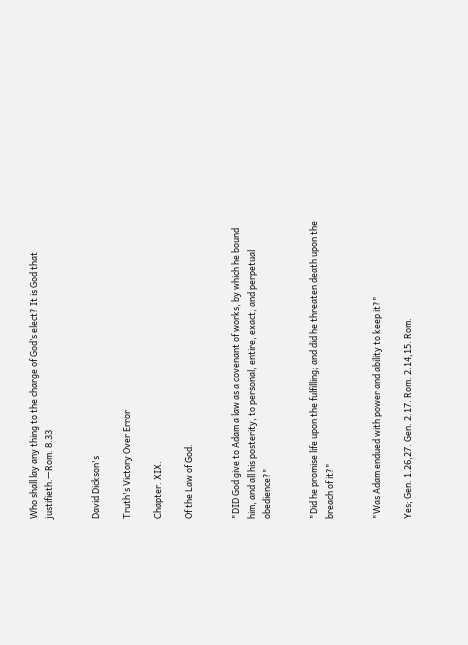Who shall lay any thing to the charge of God’s elect? It is God that justifieth.—Rom. 8.33


David Dickson's

Truth's Victory Over Error

Chapter. XIX.

Of the Law of God.


"DID God give to Adam a law as a covenant of works, by which he bound him, and all his posterity, to personal, entire, exact, and perpetual obedience?"


"Did he promise life upon the fulfilling; and did he threaten death upon the breach of it?"


"Was Adam endued with power and ability to keep it?"

Yes; Gen. 1.26,27. Gen. 2.17. Rom. 2.14,15. Rom.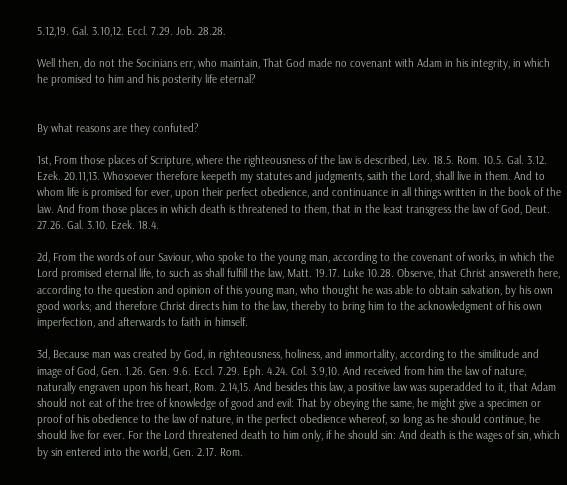5.12,19. Gal. 3.10,12. Eccl. 7.29. Job. 28.28.

Well then, do not the Socinians err, who maintain, That God made no covenant with Adam in his integrity, in which he promised to him and his posterity life eternal?


By what reasons are they confuted?

1st, From those places of Scripture, where the righteousness of the law is described, Lev. 18.5. Rom. 10.5. Gal. 3.12. Ezek. 20.11,13. Whosoever therefore keepeth my statutes and judgments, saith the Lord, shall live in them. And to whom life is promised for ever, upon their perfect obedience, and continuance in all things written in the book of the law. And from those places in which death is threatened to them, that in the least transgress the law of God, Deut. 27.26. Gal. 3.10. Ezek. 18.4.

2d, From the words of our Saviour, who spoke to the young man, according to the covenant of works, in which the Lord promised eternal life, to such as shall fulfill the law, Matt. 19.17. Luke 10.28. Observe, that Christ answereth here, according to the question and opinion of this young man, who thought he was able to obtain salvation, by his own good works; and therefore Christ directs him to the law, thereby to bring him to the acknowledgment of his own imperfection, and afterwards to faith in himself.

3d, Because man was created by God, in righteousness, holiness, and immortality, according to the similitude and image of God, Gen. 1.26. Gen. 9.6. Eccl. 7.29. Eph. 4.24. Col. 3.9,10. And received from him the law of nature, naturally engraven upon his heart, Rom. 2.14,15. And besides this law, a positive law was superadded to it, that Adam should not eat of the tree of knowledge of good and evil: That by obeying the same, he might give a specimen or proof of his obedience to the law of nature, in the perfect obedience whereof, so long as he should continue, he should live for ever. For the Lord threatened death to him only, if he should sin: And death is the wages of sin, which by sin entered into the world, Gen. 2.17. Rom.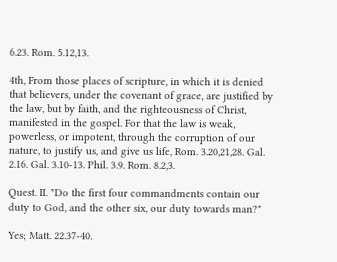6.23. Rom. 5.12,13.

4th, From those places of scripture, in which it is denied that believers, under the covenant of grace, are justified by the law, but by faith, and the righteousness of Christ, manifested in the gospel. For that the law is weak, powerless, or impotent, through the corruption of our nature, to justify us, and give us life, Rom. 3.20,21,28. Gal. 2.16. Gal. 3.10-13. Phil. 3.9. Rom. 8.2,3.

Quest. II. "Do the first four commandments contain our duty to God, and the other six, our duty towards man?"

Yes; Matt. 22.37-40.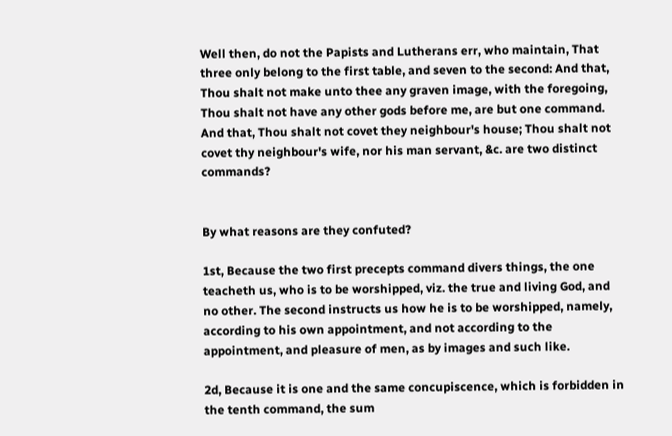Well then, do not the Papists and Lutherans err, who maintain, That three only belong to the first table, and seven to the second: And that, Thou shalt not make unto thee any graven image, with the foregoing, Thou shalt not have any other gods before me, are but one command. And that, Thou shalt not covet they neighbour's house; Thou shalt not covet thy neighbour's wife, nor his man servant, &c. are two distinct commands?


By what reasons are they confuted?

1st, Because the two first precepts command divers things, the one teacheth us, who is to be worshipped, viz. the true and living God, and no other. The second instructs us how he is to be worshipped, namely, according to his own appointment, and not according to the appointment, and pleasure of men, as by images and such like.

2d, Because it is one and the same concupiscence, which is forbidden in the tenth command, the sum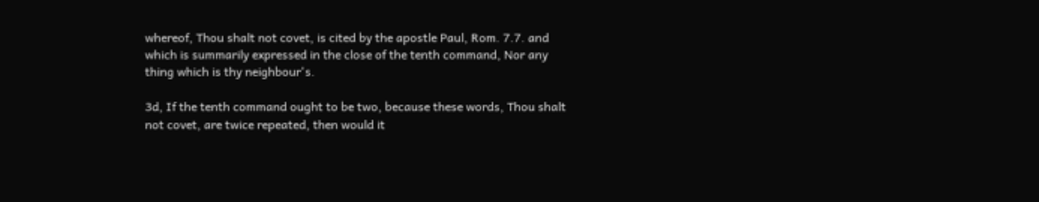whereof, Thou shalt not covet, is cited by the apostle Paul, Rom. 7.7. and which is summarily expressed in the close of the tenth command, Nor any thing which is thy neighbour's.

3d, If the tenth command ought to be two, because these words, Thou shalt not covet, are twice repeated, then would it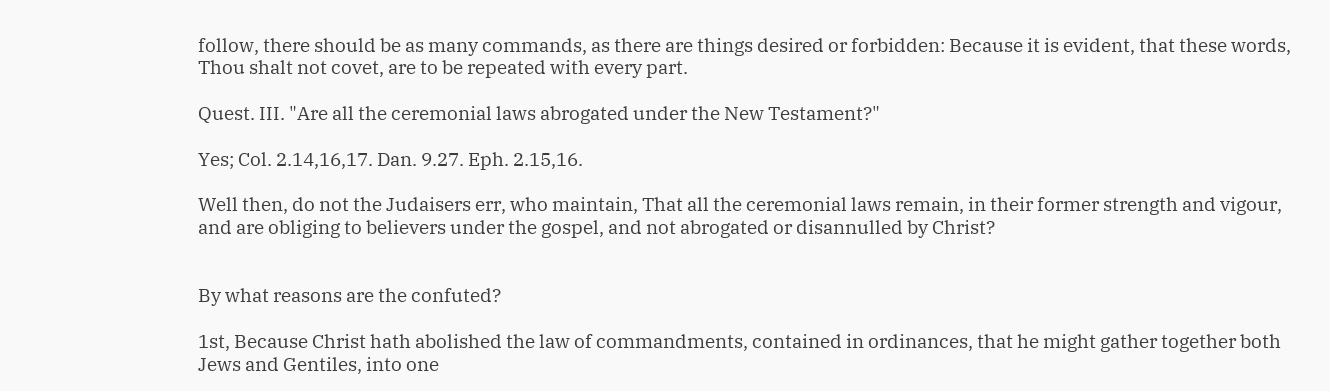follow, there should be as many commands, as there are things desired or forbidden: Because it is evident, that these words, Thou shalt not covet, are to be repeated with every part.

Quest. III. "Are all the ceremonial laws abrogated under the New Testament?"

Yes; Col. 2.14,16,17. Dan. 9.27. Eph. 2.15,16.

Well then, do not the Judaisers err, who maintain, That all the ceremonial laws remain, in their former strength and vigour, and are obliging to believers under the gospel, and not abrogated or disannulled by Christ?


By what reasons are the confuted?

1st, Because Christ hath abolished the law of commandments, contained in ordinances, that he might gather together both Jews and Gentiles, into one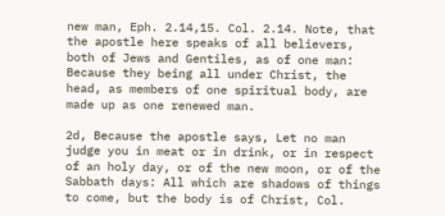new man, Eph. 2.14,15. Col. 2.14. Note, that the apostle here speaks of all believers, both of Jews and Gentiles, as of one man: Because they being all under Christ, the head, as members of one spiritual body, are made up as one renewed man.

2d, Because the apostle says, Let no man judge you in meat or in drink, or in respect of an holy day, or of the new moon, or of the Sabbath days: All which are shadows of things to come, but the body is of Christ, Col.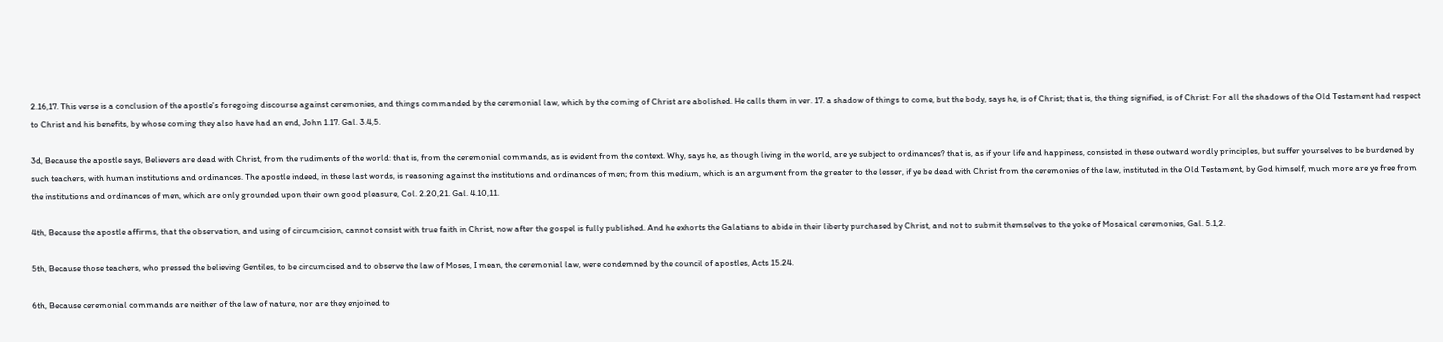2.16,17. This verse is a conclusion of the apostle's foregoing discourse against ceremonies, and things commanded by the ceremonial law, which by the coming of Christ are abolished. He calls them in ver. 17. a shadow of things to come, but the body, says he, is of Christ; that is, the thing signified, is of Christ: For all the shadows of the Old Testament had respect to Christ and his benefits, by whose coming they also have had an end, John 1.17. Gal. 3.4,5.

3d, Because the apostle says, Believers are dead with Christ, from the rudiments of the world: that is, from the ceremonial commands, as is evident from the context. Why, says he, as though living in the world, are ye subject to ordinances? that is, as if your life and happiness, consisted in these outward wordly principles, but suffer yourselves to be burdened by such teachers, with human institutions and ordinances. The apostle indeed, in these last words, is reasoning against the institutions and ordinances of men; from this medium, which is an argument from the greater to the lesser, if ye be dead with Christ from the ceremonies of the law, instituted in the Old Testament, by God himself, much more are ye free from the institutions and ordinances of men, which are only grounded upon their own good pleasure, Col. 2.20,21. Gal. 4.10,11.

4th, Because the apostle affirms, that the observation, and using of circumcision, cannot consist with true faith in Christ, now after the gospel is fully published. And he exhorts the Galatians to abide in their liberty purchased by Christ, and not to submit themselves to the yoke of Mosaical ceremonies, Gal. 5.1,2.

5th, Because those teachers, who pressed the believing Gentiles, to be circumcised and to observe the law of Moses, I mean, the ceremonial law, were condemned by the council of apostles, Acts 15.24.

6th, Because ceremonial commands are neither of the law of nature, nor are they enjoined to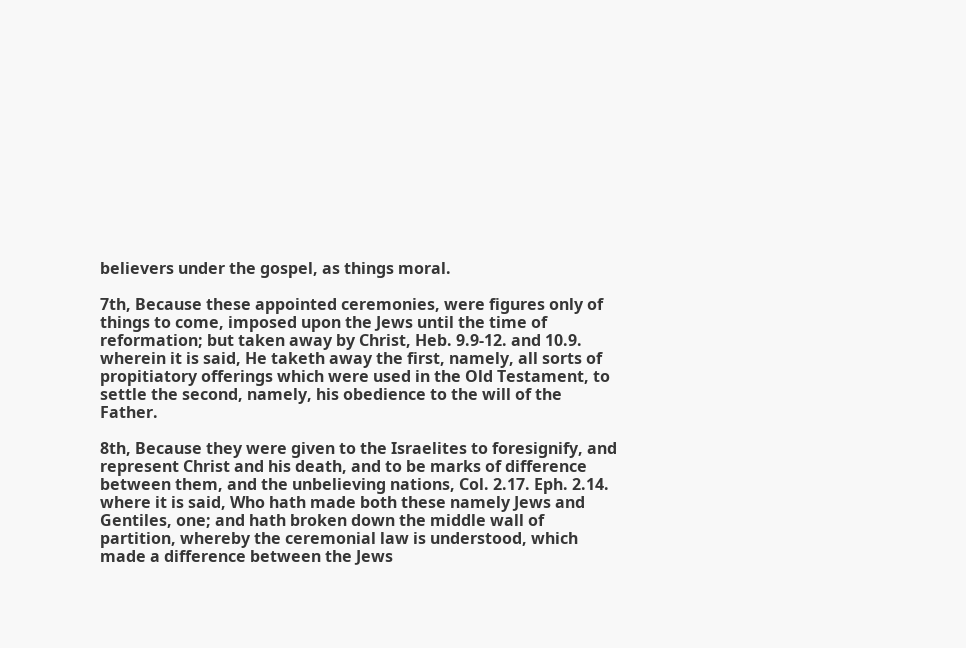believers under the gospel, as things moral.

7th, Because these appointed ceremonies, were figures only of things to come, imposed upon the Jews until the time of reformation; but taken away by Christ, Heb. 9.9-12. and 10.9. wherein it is said, He taketh away the first, namely, all sorts of propitiatory offerings which were used in the Old Testament, to settle the second, namely, his obedience to the will of the Father.

8th, Because they were given to the Israelites to foresignify, and represent Christ and his death, and to be marks of difference between them, and the unbelieving nations, Col. 2.17. Eph. 2.14. where it is said, Who hath made both these namely Jews and Gentiles, one; and hath broken down the middle wall of partition, whereby the ceremonial law is understood, which made a difference between the Jews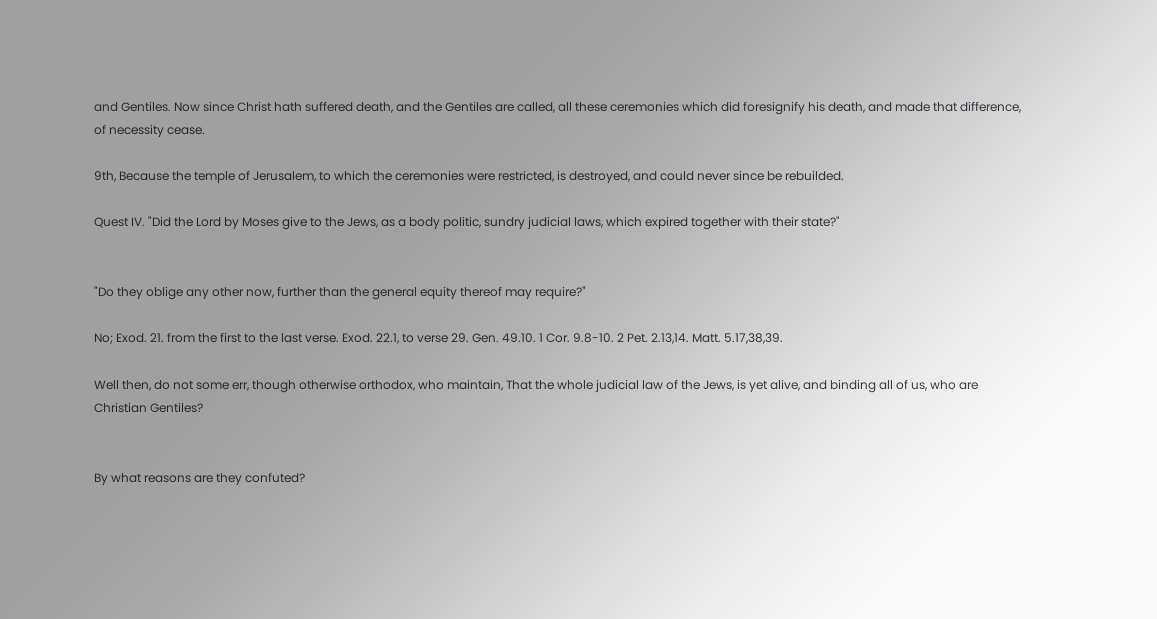and Gentiles. Now since Christ hath suffered death, and the Gentiles are called, all these ceremonies which did foresignify his death, and made that difference, of necessity cease.

9th, Because the temple of Jerusalem, to which the ceremonies were restricted, is destroyed, and could never since be rebuilded.

Quest IV. "Did the Lord by Moses give to the Jews, as a body politic, sundry judicial laws, which expired together with their state?"


"Do they oblige any other now, further than the general equity thereof may require?"

No; Exod. 21. from the first to the last verse. Exod. 22.1, to verse 29. Gen. 49.10. 1 Cor. 9.8-10. 2 Pet. 2.13,14. Matt. 5.17,38,39.

Well then, do not some err, though otherwise orthodox, who maintain, That the whole judicial law of the Jews, is yet alive, and binding all of us, who are Christian Gentiles?


By what reasons are they confuted?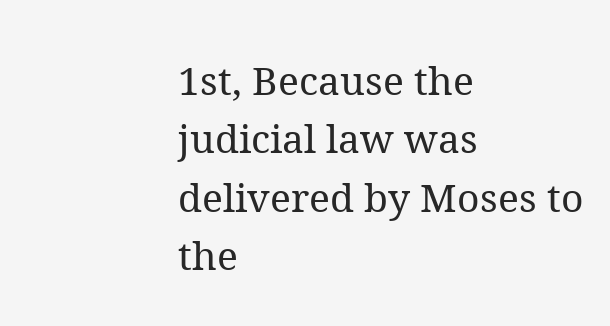1st, Because the judicial law was delivered by Moses to the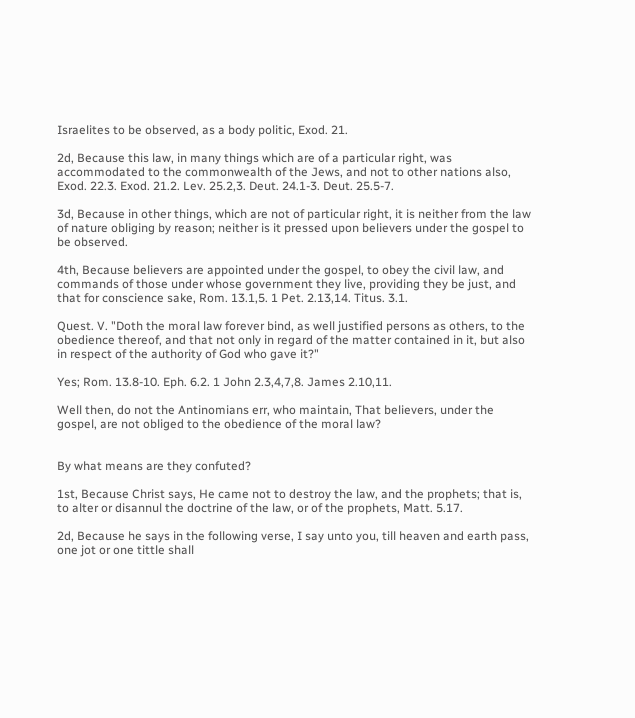Israelites to be observed, as a body politic, Exod. 21.

2d, Because this law, in many things which are of a particular right, was accommodated to the commonwealth of the Jews, and not to other nations also, Exod. 22.3. Exod. 21.2. Lev. 25.2,3. Deut. 24.1-3. Deut. 25.5-7.

3d, Because in other things, which are not of particular right, it is neither from the law of nature obliging by reason; neither is it pressed upon believers under the gospel to be observed.

4th, Because believers are appointed under the gospel, to obey the civil law, and commands of those under whose government they live, providing they be just, and that for conscience sake, Rom. 13.1,5. 1 Pet. 2.13,14. Titus. 3.1.

Quest. V. "Doth the moral law forever bind, as well justified persons as others, to the obedience thereof, and that not only in regard of the matter contained in it, but also in respect of the authority of God who gave it?"

Yes; Rom. 13.8-10. Eph. 6.2. 1 John 2.3,4,7,8. James 2.10,11.

Well then, do not the Antinomians err, who maintain, That believers, under the gospel, are not obliged to the obedience of the moral law?


By what means are they confuted?

1st, Because Christ says, He came not to destroy the law, and the prophets; that is, to alter or disannul the doctrine of the law, or of the prophets, Matt. 5.17.

2d, Because he says in the following verse, I say unto you, till heaven and earth pass, one jot or one tittle shall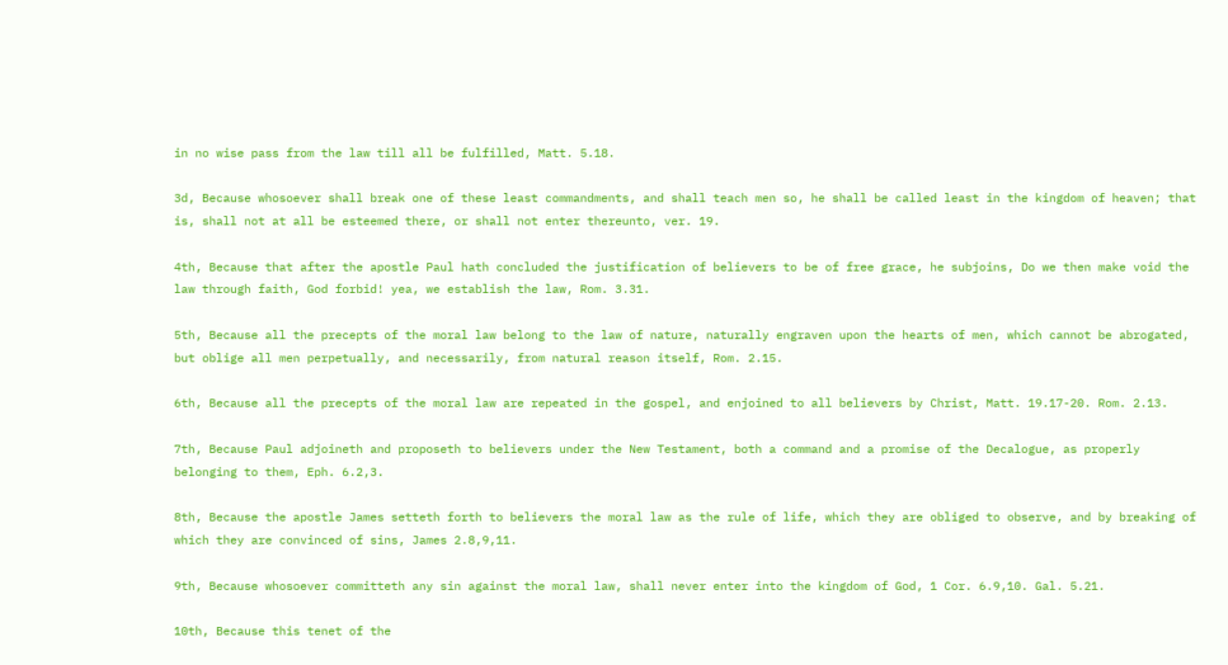in no wise pass from the law till all be fulfilled, Matt. 5.18.

3d, Because whosoever shall break one of these least commandments, and shall teach men so, he shall be called least in the kingdom of heaven; that is, shall not at all be esteemed there, or shall not enter thereunto, ver. 19.

4th, Because that after the apostle Paul hath concluded the justification of believers to be of free grace, he subjoins, Do we then make void the law through faith, God forbid! yea, we establish the law, Rom. 3.31.

5th, Because all the precepts of the moral law belong to the law of nature, naturally engraven upon the hearts of men, which cannot be abrogated, but oblige all men perpetually, and necessarily, from natural reason itself, Rom. 2.15.

6th, Because all the precepts of the moral law are repeated in the gospel, and enjoined to all believers by Christ, Matt. 19.17-20. Rom. 2.13.

7th, Because Paul adjoineth and proposeth to believers under the New Testament, both a command and a promise of the Decalogue, as properly belonging to them, Eph. 6.2,3.

8th, Because the apostle James setteth forth to believers the moral law as the rule of life, which they are obliged to observe, and by breaking of which they are convinced of sins, James 2.8,9,11.

9th, Because whosoever committeth any sin against the moral law, shall never enter into the kingdom of God, 1 Cor. 6.9,10. Gal. 5.21.

10th, Because this tenet of the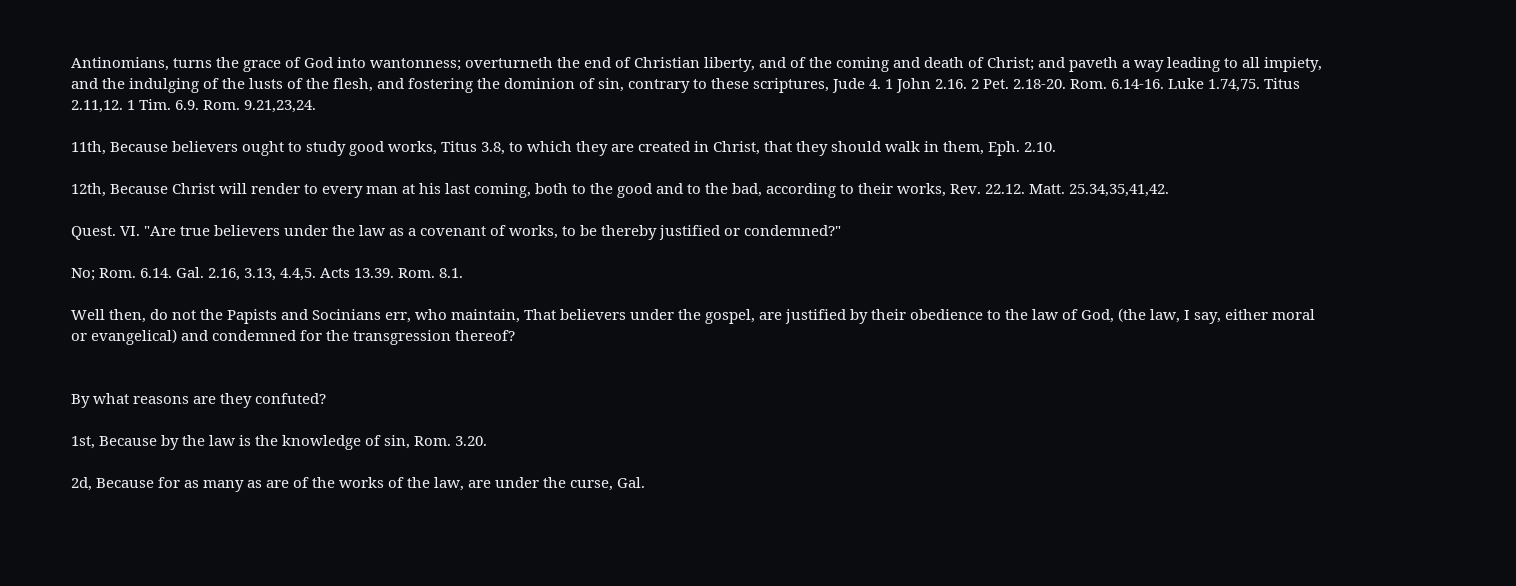Antinomians, turns the grace of God into wantonness; overturneth the end of Christian liberty, and of the coming and death of Christ; and paveth a way leading to all impiety, and the indulging of the lusts of the flesh, and fostering the dominion of sin, contrary to these scriptures, Jude 4. 1 John 2.16. 2 Pet. 2.18-20. Rom. 6.14-16. Luke 1.74,75. Titus 2.11,12. 1 Tim. 6.9. Rom. 9.21,23,24.

11th, Because believers ought to study good works, Titus 3.8, to which they are created in Christ, that they should walk in them, Eph. 2.10.

12th, Because Christ will render to every man at his last coming, both to the good and to the bad, according to their works, Rev. 22.12. Matt. 25.34,35,41,42.

Quest. VI. "Are true believers under the law as a covenant of works, to be thereby justified or condemned?"

No; Rom. 6.14. Gal. 2.16, 3.13, 4.4,5. Acts 13.39. Rom. 8.1.

Well then, do not the Papists and Socinians err, who maintain, That believers under the gospel, are justified by their obedience to the law of God, (the law, I say, either moral or evangelical) and condemned for the transgression thereof?


By what reasons are they confuted?

1st, Because by the law is the knowledge of sin, Rom. 3.20.

2d, Because for as many as are of the works of the law, are under the curse, Gal.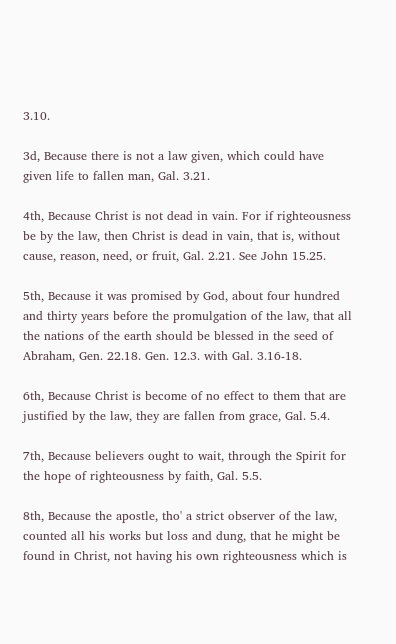3.10.

3d, Because there is not a law given, which could have given life to fallen man, Gal. 3.21.

4th, Because Christ is not dead in vain. For if righteousness be by the law, then Christ is dead in vain, that is, without cause, reason, need, or fruit, Gal. 2.21. See John 15.25.

5th, Because it was promised by God, about four hundred and thirty years before the promulgation of the law, that all the nations of the earth should be blessed in the seed of Abraham, Gen. 22.18. Gen. 12.3. with Gal. 3.16-18.

6th, Because Christ is become of no effect to them that are justified by the law, they are fallen from grace, Gal. 5.4.

7th, Because believers ought to wait, through the Spirit for the hope of righteousness by faith, Gal. 5.5.

8th, Because the apostle, tho' a strict observer of the law, counted all his works but loss and dung, that he might be found in Christ, not having his own righteousness which is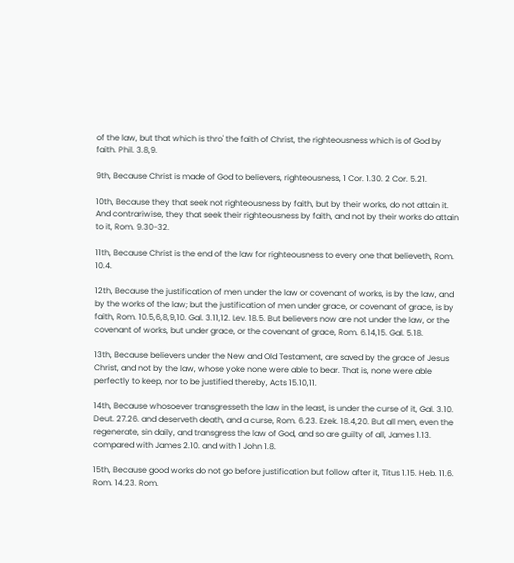of the law, but that which is thro' the faith of Christ, the righteousness which is of God by faith. Phil. 3.8,9.

9th, Because Christ is made of God to believers, righteousness, 1 Cor. 1.30. 2 Cor. 5.21.

10th, Because they that seek not righteousness by faith, but by their works, do not attain it. And contrariwise, they that seek their righteousness by faith, and not by their works do attain to it, Rom. 9.30-32.

11th, Because Christ is the end of the law for righteousness to every one that believeth, Rom. 10.4.

12th, Because the justification of men under the law or covenant of works, is by the law, and by the works of the law; but the justification of men under grace, or covenant of grace, is by faith, Rom. 10.5,6,8,9,10. Gal. 3.11,12. Lev. 18.5. But believers now are not under the law, or the covenant of works, but under grace, or the covenant of grace, Rom. 6.14,15. Gal. 5.18.

13th, Because believers under the New and Old Testament, are saved by the grace of Jesus Christ, and not by the law, whose yoke none were able to bear. That is, none were able perfectly to keep, nor to be justified thereby, Acts 15.10,11.

14th, Because whosoever transgresseth the law in the least, is under the curse of it, Gal. 3.10. Deut. 27.26. and deserveth death, and a curse, Rom. 6.23. Ezek. 18.4,20. But all men, even the regenerate, sin daily, and transgress the law of God, and so are guilty of all, James 1.13. compared with James 2.10. and with 1 John 1.8.

15th, Because good works do not go before justification but follow after it, Titus 1.15. Heb. 11.6. Rom. 14.23. Rom.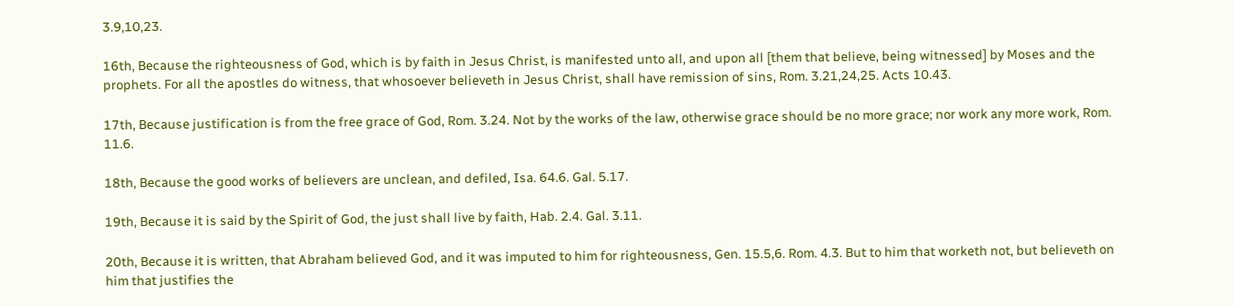3.9,10,23.

16th, Because the righteousness of God, which is by faith in Jesus Christ, is manifested unto all, and upon all [them that believe, being witnessed] by Moses and the prophets. For all the apostles do witness, that whosoever believeth in Jesus Christ, shall have remission of sins, Rom. 3.21,24,25. Acts 10.43.

17th, Because justification is from the free grace of God, Rom. 3.24. Not by the works of the law, otherwise grace should be no more grace; nor work any more work, Rom. 11.6.

18th, Because the good works of believers are unclean, and defiled, Isa. 64.6. Gal. 5.17.

19th, Because it is said by the Spirit of God, the just shall live by faith, Hab. 2.4. Gal. 3.11.

20th, Because it is written, that Abraham believed God, and it was imputed to him for righteousness, Gen. 15.5,6. Rom. 4.3. But to him that worketh not, but believeth on him that justifies the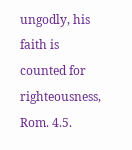ungodly, his faith is counted for righteousness, Rom. 4.5.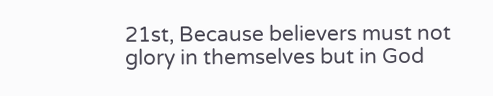21st, Because believers must not glory in themselves but in God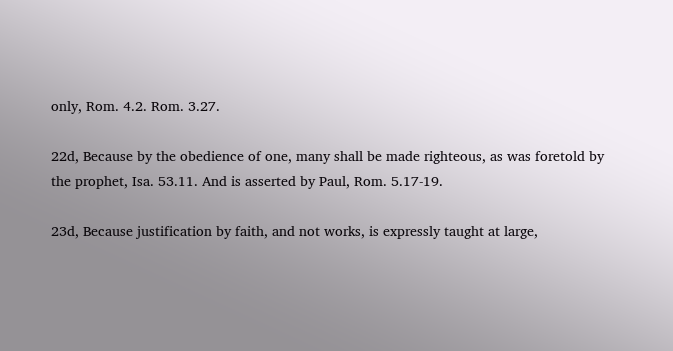only, Rom. 4.2. Rom. 3.27.

22d, Because by the obedience of one, many shall be made righteous, as was foretold by the prophet, Isa. 53.11. And is asserted by Paul, Rom. 5.17-19.

23d, Because justification by faith, and not works, is expressly taught at large,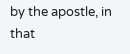by the apostle, in that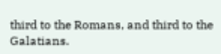third to the Romans, and third to the Galatians.